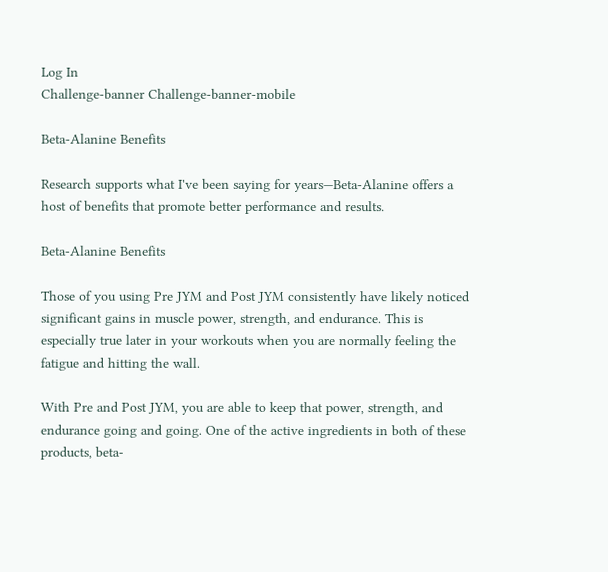Log In
Challenge-banner Challenge-banner-mobile

Beta-Alanine Benefits

Research supports what I've been saying for years—Beta-Alanine offers a host of benefits that promote better performance and results.

Beta-Alanine Benefits

Those of you using Pre JYM and Post JYM consistently have likely noticed significant gains in muscle power, strength, and endurance. This is especially true later in your workouts when you are normally feeling the fatigue and hitting the wall.

With Pre and Post JYM, you are able to keep that power, strength, and endurance going and going. One of the active ingredients in both of these products, beta-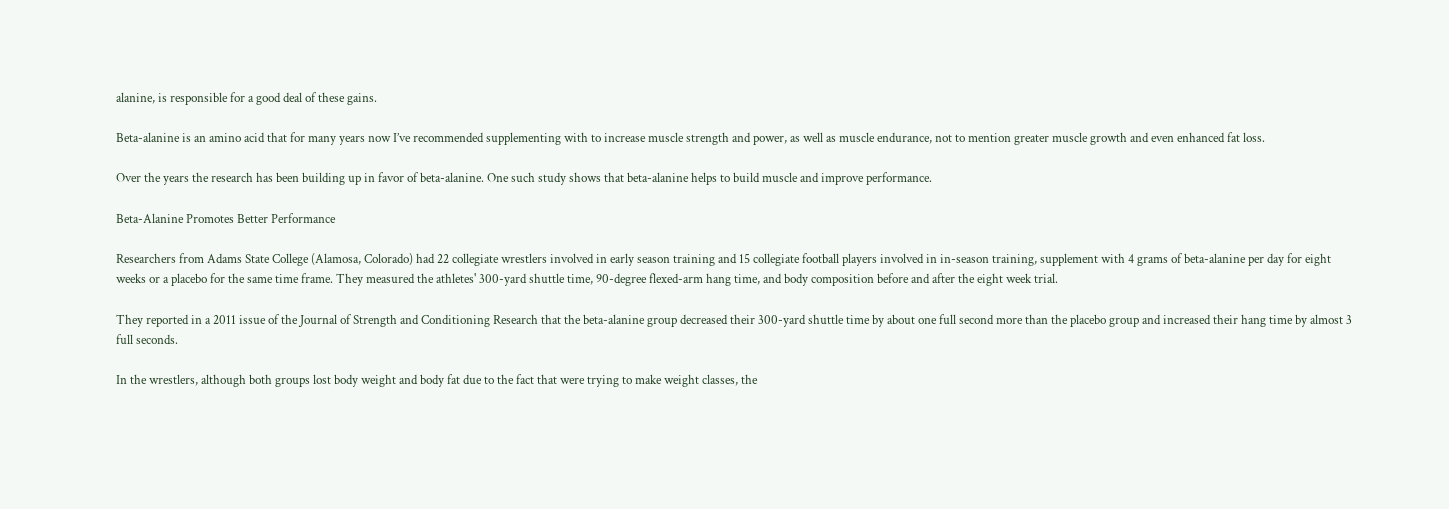alanine, is responsible for a good deal of these gains.

Beta-alanine is an amino acid that for many years now I’ve recommended supplementing with to increase muscle strength and power, as well as muscle endurance, not to mention greater muscle growth and even enhanced fat loss.

Over the years the research has been building up in favor of beta-alanine. One such study shows that beta-alanine helps to build muscle and improve performance.

Beta-Alanine Promotes Better Performance

Researchers from Adams State College (Alamosa, Colorado) had 22 collegiate wrestlers involved in early season training and 15 collegiate football players involved in in-season training, supplement with 4 grams of beta-alanine per day for eight weeks or a placebo for the same time frame. They measured the athletes' 300-yard shuttle time, 90-degree flexed-arm hang time, and body composition before and after the eight week trial.

They reported in a 2011 issue of the Journal of Strength and Conditioning Research that the beta-alanine group decreased their 300-yard shuttle time by about one full second more than the placebo group and increased their hang time by almost 3 full seconds.

In the wrestlers, although both groups lost body weight and body fat due to the fact that were trying to make weight classes, the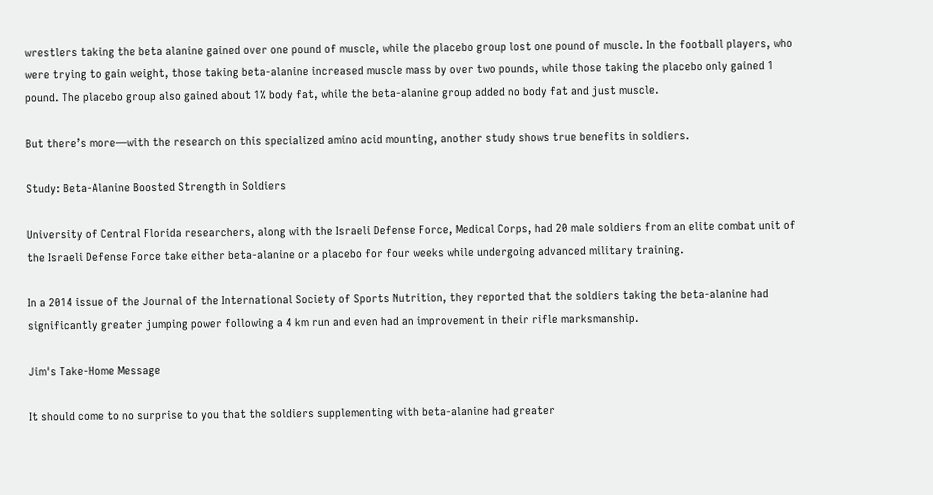wrestlers taking the beta alanine gained over one pound of muscle, while the placebo group lost one pound of muscle. In the football players, who were trying to gain weight, those taking beta-alanine increased muscle mass by over two pounds, while those taking the placebo only gained 1 pound. The placebo group also gained about 1% body fat, while the beta-alanine group added no body fat and just muscle.

But there’s more—with the research on this specialized amino acid mounting, another study shows true benefits in soldiers.

Study: Beta-Alanine Boosted Strength in Soldiers

University of Central Florida researchers, along with the Israeli Defense Force, Medical Corps, had 20 male soldiers from an elite combat unit of the Israeli Defense Force take either beta-alanine or a placebo for four weeks while undergoing advanced military training.

In a 2014 issue of the Journal of the International Society of Sports Nutrition, they reported that the soldiers taking the beta-alanine had significantly greater jumping power following a 4 km run and even had an improvement in their rifle marksmanship.

Jim's Take-Home Message

It should come to no surprise to you that the soldiers supplementing with beta-alanine had greater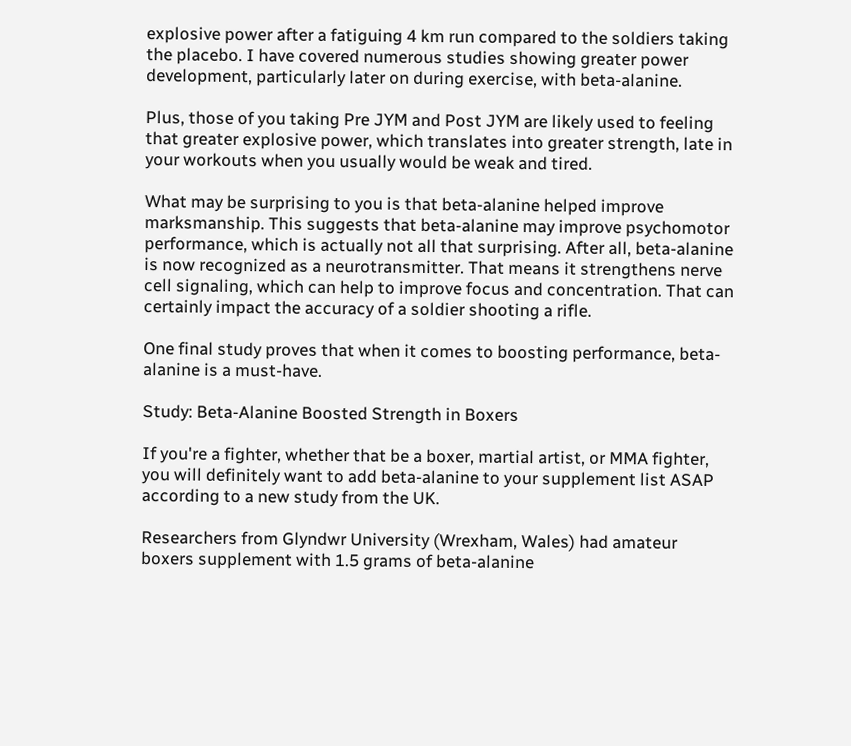explosive power after a fatiguing 4 km run compared to the soldiers taking the placebo. I have covered numerous studies showing greater power development, particularly later on during exercise, with beta-alanine.

Plus, those of you taking Pre JYM and Post JYM are likely used to feeling that greater explosive power, which translates into greater strength, late in your workouts when you usually would be weak and tired.

What may be surprising to you is that beta-alanine helped improve marksmanship. This suggests that beta-alanine may improve psychomotor performance, which is actually not all that surprising. After all, beta-alanine is now recognized as a neurotransmitter. That means it strengthens nerve cell signaling, which can help to improve focus and concentration. That can certainly impact the accuracy of a soldier shooting a rifle.

One final study proves that when it comes to boosting performance, beta-alanine is a must-have.

Study: Beta-Alanine Boosted Strength in Boxers

If you're a fighter, whether that be a boxer, martial artist, or MMA fighter, you will definitely want to add beta-alanine to your supplement list ASAP according to a new study from the UK.

Researchers from Glyndwr University (Wrexham, Wales) had amateur boxers supplement with 1.5 grams of beta-alanine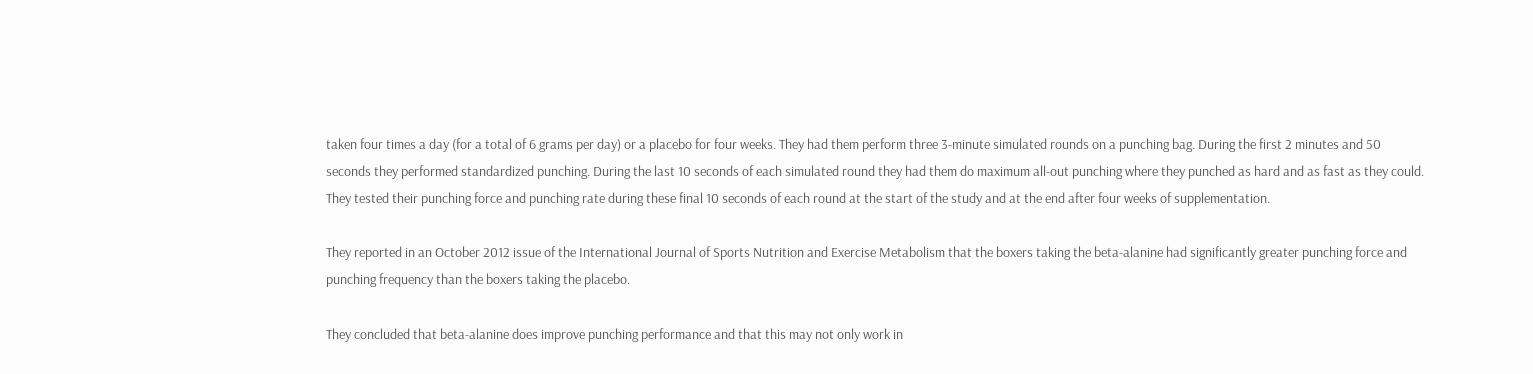taken four times a day (for a total of 6 grams per day) or a placebo for four weeks. They had them perform three 3-minute simulated rounds on a punching bag. During the first 2 minutes and 50 seconds they performed standardized punching. During the last 10 seconds of each simulated round they had them do maximum all-out punching where they punched as hard and as fast as they could. They tested their punching force and punching rate during these final 10 seconds of each round at the start of the study and at the end after four weeks of supplementation.

They reported in an October 2012 issue of the International Journal of Sports Nutrition and Exercise Metabolism that the boxers taking the beta-alanine had significantly greater punching force and punching frequency than the boxers taking the placebo.

They concluded that beta-alanine does improve punching performance and that this may not only work in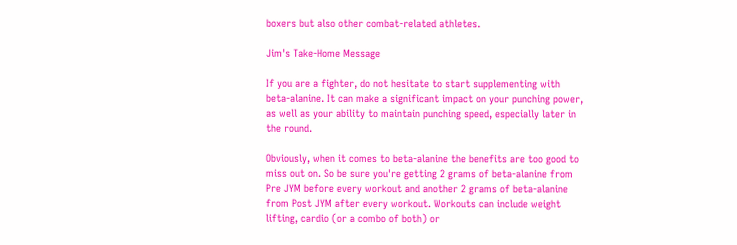boxers but also other combat-related athletes.

Jim's Take-Home Message

If you are a fighter, do not hesitate to start supplementing with beta-alanine. It can make a significant impact on your punching power, as well as your ability to maintain punching speed, especially later in the round.

Obviously, when it comes to beta-alanine the benefits are too good to miss out on. So be sure you're getting 2 grams of beta-alanine from Pre JYM before every workout and another 2 grams of beta-alanine from Post JYM after every workout. Workouts can include weight lifting, cardio (or a combo of both) or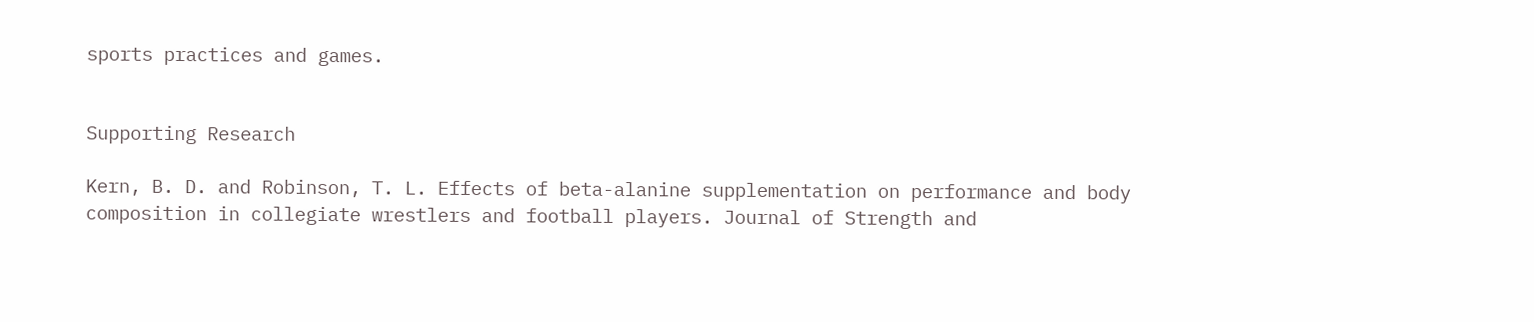sports practices and games.


Supporting Research

Kern, B. D. and Robinson, T. L. Effects of beta-alanine supplementation on performance and body composition in collegiate wrestlers and football players. Journal of Strength and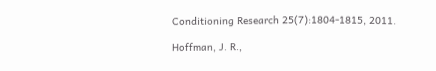Conditioning Research 25(7):1804-1815, 2011.

Hoffman, J. R.,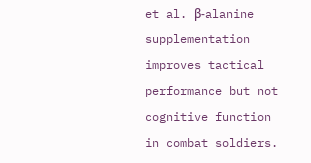et al. β-alanine supplementation improves tactical performance but not cognitive function in combat soldiers.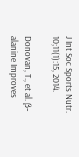J Int Soc Sports Nutr. 10;11(1):15, 2014.

Donovan, T., et al. β-alanine Improves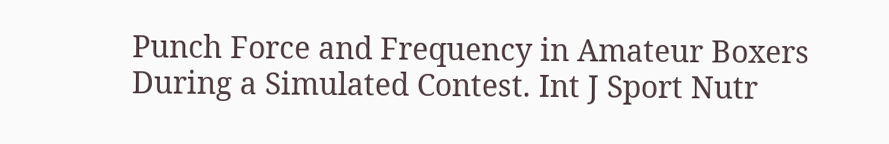Punch Force and Frequency in Amateur Boxers During a Simulated Contest. Int J Sport Nutr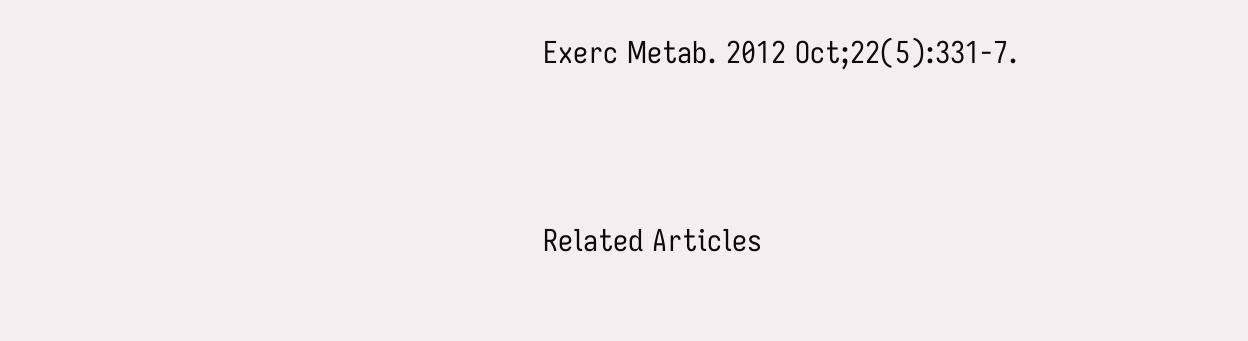Exerc Metab. 2012 Oct;22(5):331-7.


Related Articles